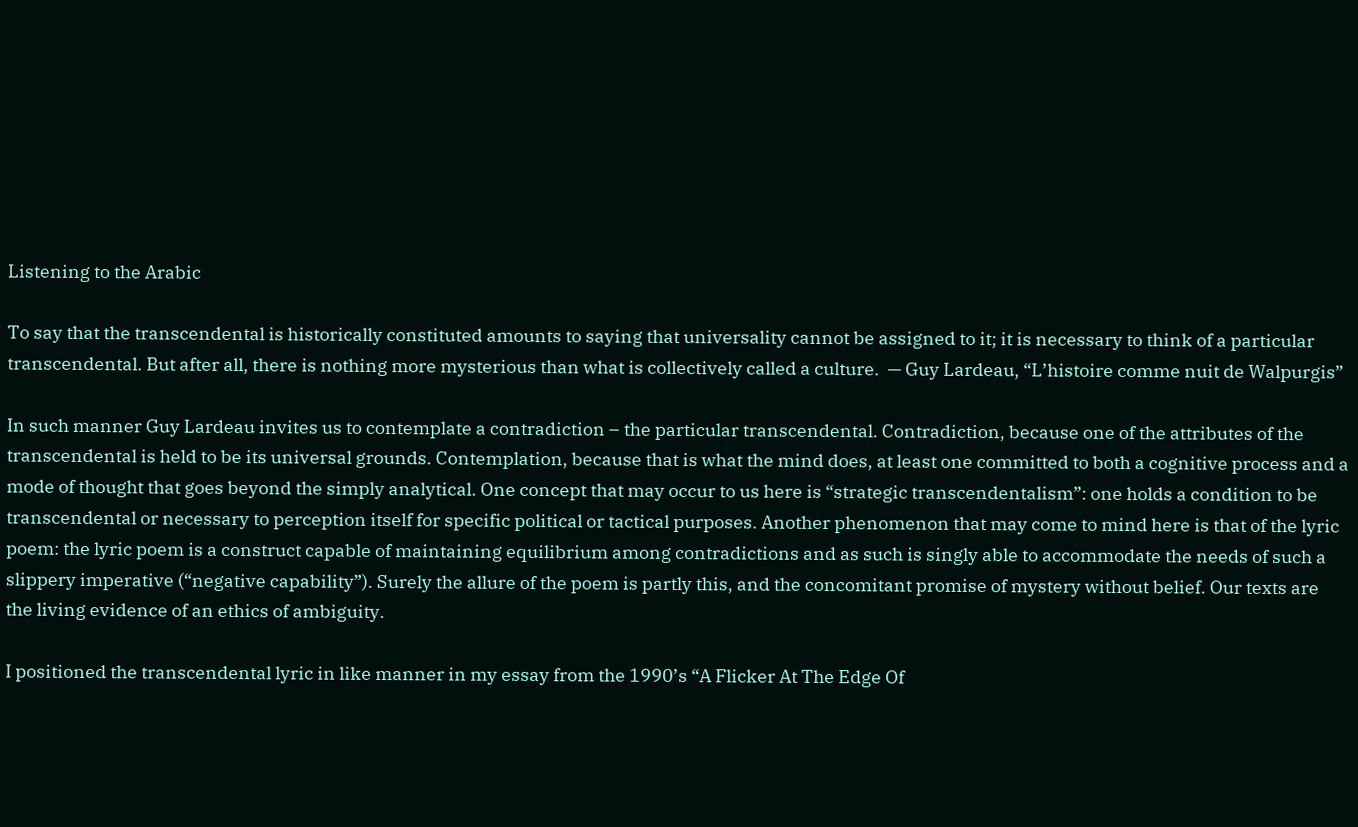Listening to the Arabic

To say that the transcendental is historically constituted amounts to saying that universality cannot be assigned to it; it is necessary to think of a particular transcendental. But after all, there is nothing more mysterious than what is collectively called a culture.  — Guy Lardeau, “L’histoire comme nuit de Walpurgis”

In such manner Guy Lardeau invites us to contemplate a contradiction – the particular transcendental. Contradiction, because one of the attributes of the transcendental is held to be its universal grounds. Contemplation, because that is what the mind does, at least one committed to both a cognitive process and a mode of thought that goes beyond the simply analytical. One concept that may occur to us here is “strategic transcendentalism”: one holds a condition to be transcendental or necessary to perception itself for specific political or tactical purposes. Another phenomenon that may come to mind here is that of the lyric poem: the lyric poem is a construct capable of maintaining equilibrium among contradictions and as such is singly able to accommodate the needs of such a slippery imperative (“negative capability”). Surely the allure of the poem is partly this, and the concomitant promise of mystery without belief. Our texts are the living evidence of an ethics of ambiguity.

I positioned the transcendental lyric in like manner in my essay from the 1990’s “A Flicker At The Edge Of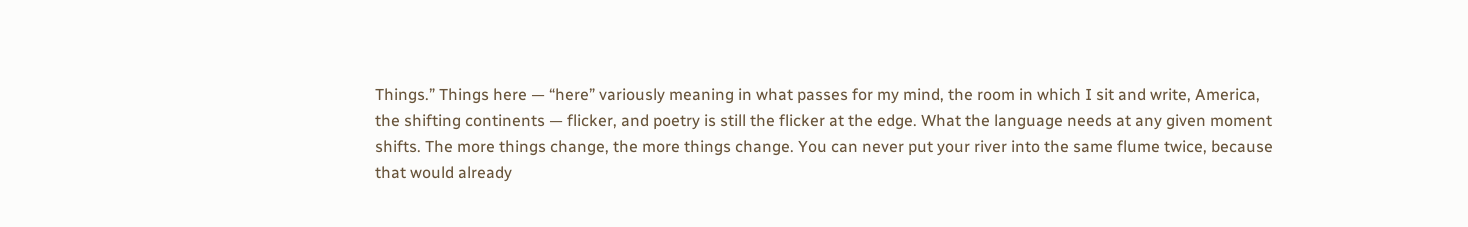Things.” Things here — “here” variously meaning in what passes for my mind, the room in which I sit and write, America, the shifting continents — flicker, and poetry is still the flicker at the edge. What the language needs at any given moment shifts. The more things change, the more things change. You can never put your river into the same flume twice, because that would already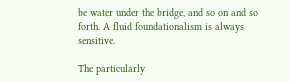be water under the bridge, and so on and so forth. A fluid foundationalism is always sensitive.

The particularly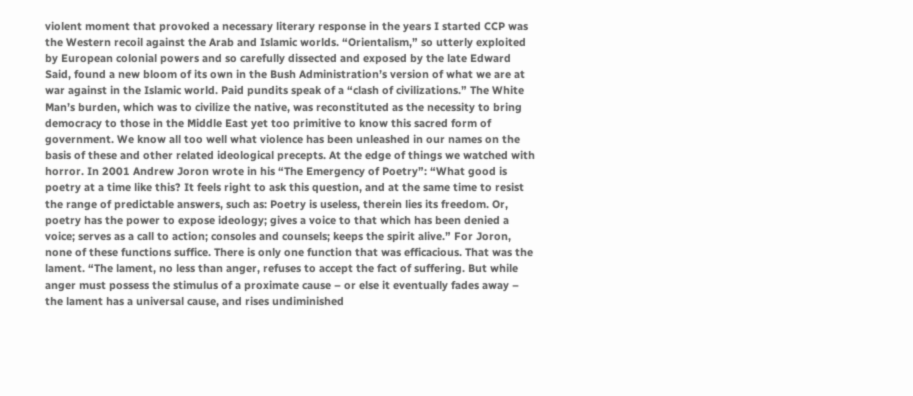violent moment that provoked a necessary literary response in the years I started CCP was the Western recoil against the Arab and Islamic worlds. “Orientalism,” so utterly exploited by European colonial powers and so carefully dissected and exposed by the late Edward Said, found a new bloom of its own in the Bush Administration’s version of what we are at war against in the Islamic world. Paid pundits speak of a “clash of civilizations.” The White Man’s burden, which was to civilize the native, was reconstituted as the necessity to bring democracy to those in the Middle East yet too primitive to know this sacred form of government. We know all too well what violence has been unleashed in our names on the basis of these and other related ideological precepts. At the edge of things we watched with horror. In 2001 Andrew Joron wrote in his “The Emergency of Poetry”: “What good is poetry at a time like this? It feels right to ask this question, and at the same time to resist the range of predictable answers, such as: Poetry is useless, therein lies its freedom. Or, poetry has the power to expose ideology; gives a voice to that which has been denied a voice; serves as a call to action; consoles and counsels; keeps the spirit alive.” For Joron, none of these functions suffice. There is only one function that was efficacious. That was the lament. “The lament, no less than anger, refuses to accept the fact of suffering. But while anger must possess the stimulus of a proximate cause – or else it eventually fades away – the lament has a universal cause, and rises undiminished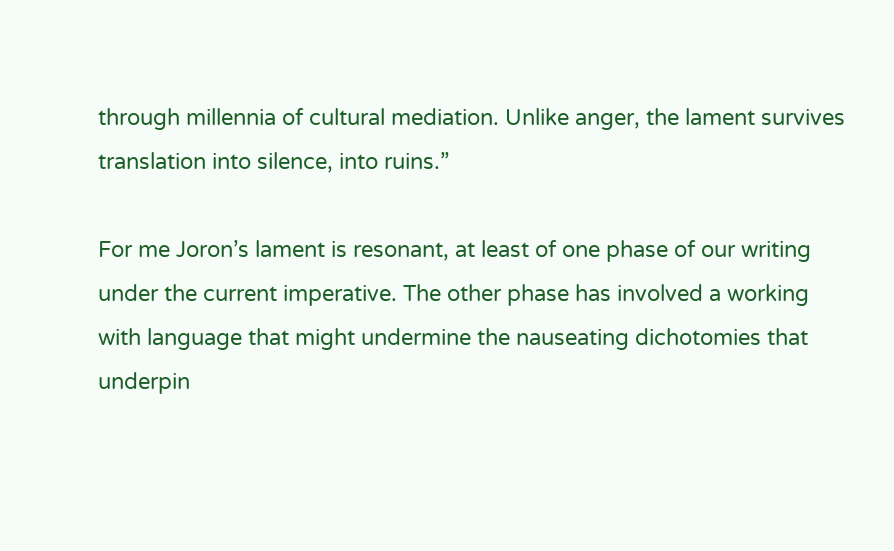through millennia of cultural mediation. Unlike anger, the lament survives translation into silence, into ruins.”

For me Joron’s lament is resonant, at least of one phase of our writing under the current imperative. The other phase has involved a working with language that might undermine the nauseating dichotomies that underpin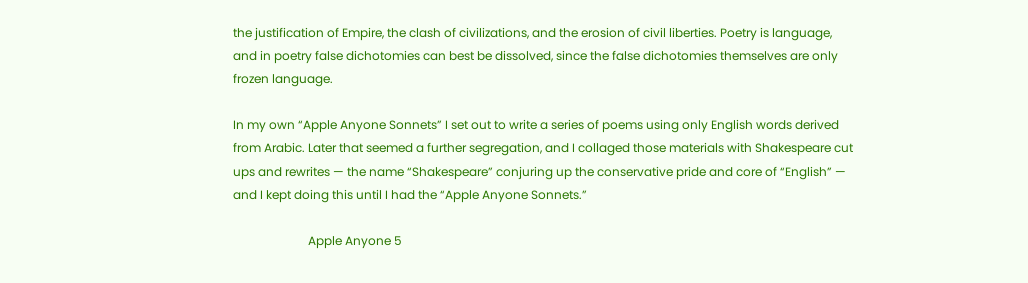the justification of Empire, the clash of civilizations, and the erosion of civil liberties. Poetry is language, and in poetry false dichotomies can best be dissolved, since the false dichotomies themselves are only frozen language.

In my own “Apple Anyone Sonnets” I set out to write a series of poems using only English words derived from Arabic. Later that seemed a further segregation, and I collaged those materials with Shakespeare cut ups and rewrites — the name “Shakespeare” conjuring up the conservative pride and core of “English” — and I kept doing this until I had the “Apple Anyone Sonnets.”

                         Apple Anyone 5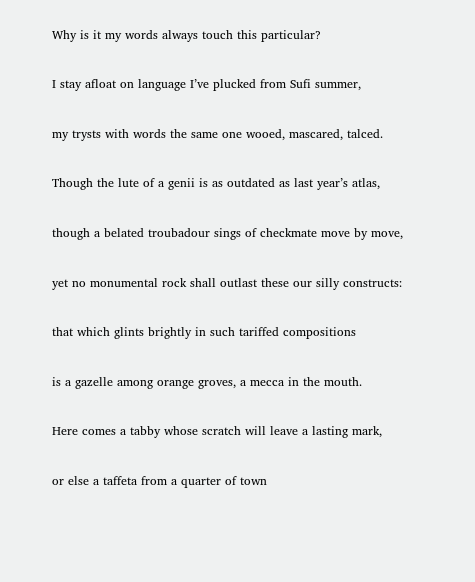Why is it my words always touch this particular?

I stay afloat on language I’ve plucked from Sufi summer,

my trysts with words the same one wooed, mascared, talced.

Though the lute of a genii is as outdated as last year’s atlas,

though a belated troubadour sings of checkmate move by move,

yet no monumental rock shall outlast these our silly constructs:

that which glints brightly in such tariffed compositions

is a gazelle among orange groves, a mecca in the mouth.

Here comes a tabby whose scratch will leave a lasting mark,

or else a taffeta from a quarter of town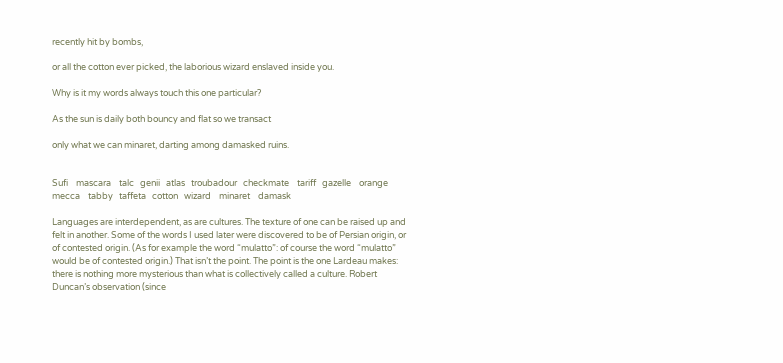recently hit by bombs,

or all the cotton ever picked, the laborious wizard enslaved inside you.

Why is it my words always touch this one particular?

As the sun is daily both bouncy and flat so we transact

only what we can minaret, darting among damasked ruins.


Sufi    mascara    talc   genii   atlas   troubadour   checkmate    tariff   gazelle    orange   mecca    tabby   taffeta   cotton   wizard    minaret    damask

Languages are interdependent, as are cultures. The texture of one can be raised up and felt in another. Some of the words I used later were discovered to be of Persian origin, or of contested origin. (As for example the word “mulatto”: of course the word “mulatto” would be of contested origin.) That isn’t the point. The point is the one Lardeau makes: there is nothing more mysterious than what is collectively called a culture. Robert Duncan’s observation (since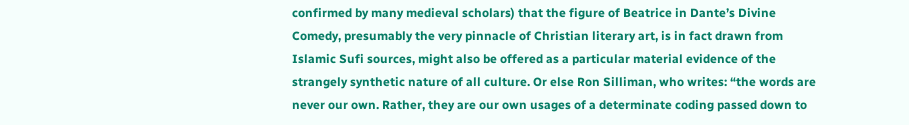confirmed by many medieval scholars) that the figure of Beatrice in Dante’s Divine Comedy, presumably the very pinnacle of Christian literary art, is in fact drawn from Islamic Sufi sources, might also be offered as a particular material evidence of the strangely synthetic nature of all culture. Or else Ron Silliman, who writes: “the words are never our own. Rather, they are our own usages of a determinate coding passed down to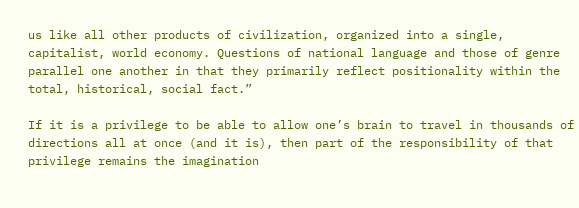us like all other products of civilization, organized into a single, capitalist, world economy. Questions of national language and those of genre parallel one another in that they primarily reflect positionality within the total, historical, social fact.”

If it is a privilege to be able to allow one’s brain to travel in thousands of directions all at once (and it is), then part of the responsibility of that privilege remains the imagination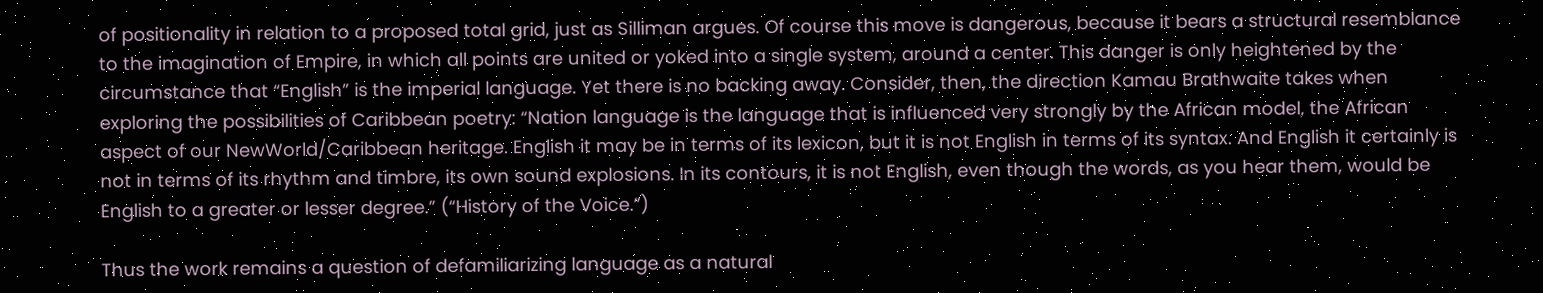of positionality in relation to a proposed total grid, just as Silliman argues. Of course this move is dangerous, because it bears a structural resemblance to the imagination of Empire, in which all points are united or yoked into a single system, around a center. This danger is only heightened by the circumstance that “English” is the imperial language. Yet there is no backing away. Consider, then, the direction Kamau Brathwaite takes when exploring the possibilities of Caribbean poetry: “Nation language is the language that is influenced very strongly by the African model, the African aspect of our NewWorld/Caribbean heritage. English it may be in terms of its lexicon, but it is not English in terms of its syntax. And English it certainly is not in terms of its rhythm and timbre, its own sound explosions. In its contours, it is not English, even though the words, as you hear them, would be English to a greater or lesser degree.” (“History of the Voice.”)

Thus the work remains a question of defamiliarizing language as a natural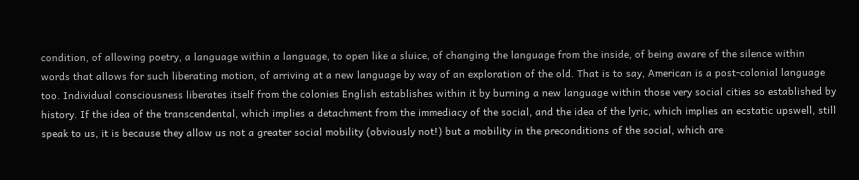condition, of allowing poetry, a language within a language, to open like a sluice, of changing the language from the inside, of being aware of the silence within words that allows for such liberating motion, of arriving at a new language by way of an exploration of the old. That is to say, American is a post-colonial language too. Individual consciousness liberates itself from the colonies English establishes within it by burning a new language within those very social cities so established by history. If the idea of the transcendental, which implies a detachment from the immediacy of the social, and the idea of the lyric, which implies an ecstatic upswell, still speak to us, it is because they allow us not a greater social mobility (obviously not!) but a mobility in the preconditions of the social, which are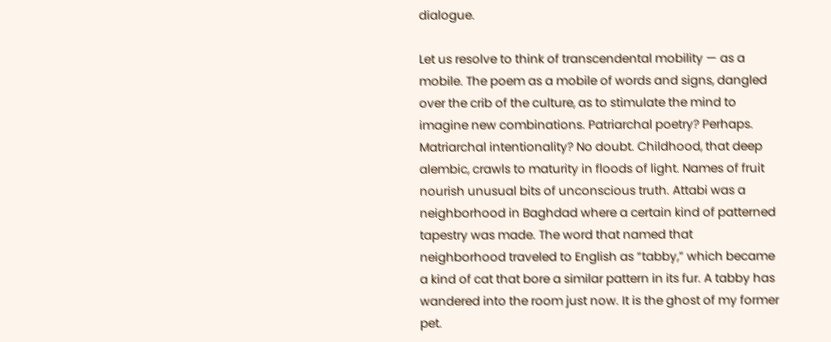dialogue.

Let us resolve to think of transcendental mobility — as a mobile. The poem as a mobile of words and signs, dangled over the crib of the culture, as to stimulate the mind to imagine new combinations. Patriarchal poetry? Perhaps. Matriarchal intentionality? No doubt. Childhood, that deep alembic, crawls to maturity in floods of light. Names of fruit nourish unusual bits of unconscious truth. Attabi was a neighborhood in Baghdad where a certain kind of patterned tapestry was made. The word that named that neighborhood traveled to English as “tabby,” which became a kind of cat that bore a similar pattern in its fur. A tabby has wandered into the room just now. It is the ghost of my former pet.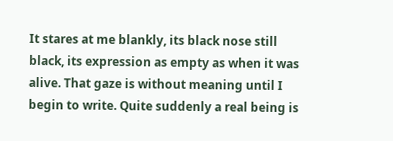It stares at me blankly, its black nose still black, its expression as empty as when it was alive. That gaze is without meaning until I begin to write. Quite suddenly a real being is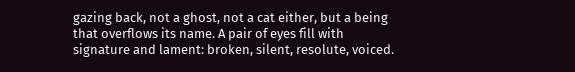gazing back, not a ghost, not a cat either, but a being that overflows its name. A pair of eyes fill with signature and lament: broken, silent, resolute, voiced.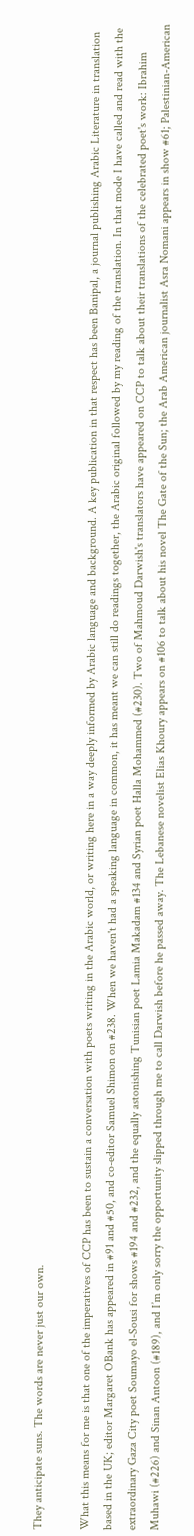They anticipate suns. The words are never just our own.

What this means for me is that one of the imperatives of CCP has been to sustain a conversation with poets writing in the Arabic world, or writing here in a way deeply informed by Arabic language and background. A key publication in that respect has been Banipal, a journal publishing Arabic Literature in translation based in the UK; editor Margaret OBank has appeared in #91 and #50, and co-editor Samuel Shimon on #238. When we haven't had a speaking language in common, it has meant we can still do readings together, the Arabic original followed by my reading of the translation. In that mode I have called and read with the extraordinary Gaza City poet Soumayo el-Sousi for shows #194 and #232, and the equally astonishing Tunisian poet Lamia Makadam #134 and Syrian poet Halla Mohammed (#230). Two of Mahmoud Darwish's translators have appeared on CCP to talk about their translations of the celebrated poet's work: Ibrahim Muhawi (#226) and Sinan Antoon (#189), and I’m only sorry the opportunity slipped through me to call Darwish before he passed away. The Lebanese novelist Elias Khoury appears on #106 to talk about his novel The Gate of the Sun; the Arab American journalist Asra Nomani appears in show #61; Palestinian-American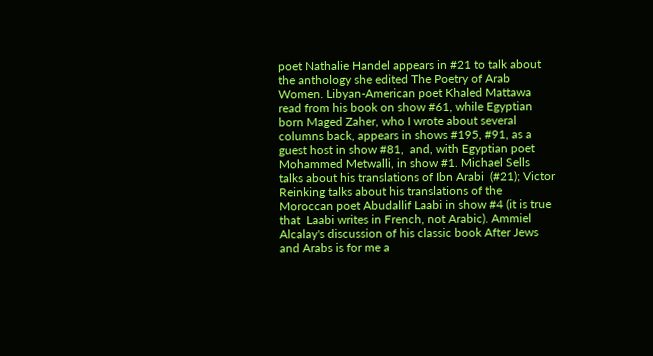poet Nathalie Handel appears in #21 to talk about the anthology she edited The Poetry of Arab Women. Libyan-American poet Khaled Mattawa read from his book on show #61, while Egyptian born Maged Zaher, who I wrote about several columns back, appears in shows #195, #91, as a guest host in show #81,  and, with Egyptian poet Mohammed Metwalli, in show #1. Michael Sells talks about his translations of Ibn Arabi  (#21); Victor Reinking talks about his translations of the Moroccan poet Abudallif Laabi in show #4 (it is true that  Laabi writes in French, not Arabic). Ammiel Alcalay's discussion of his classic book After Jews and Arabs is for me a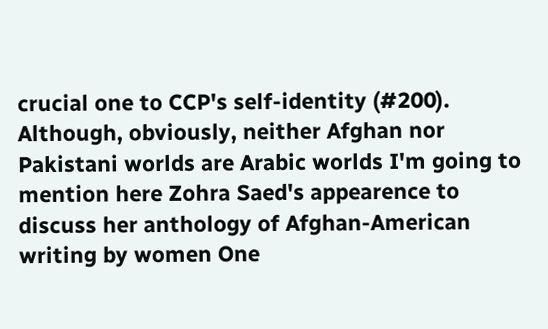crucial one to CCP's self-identity (#200). Although, obviously, neither Afghan nor Pakistani worlds are Arabic worlds I'm going to mention here Zohra Saed's appearence to discuss her anthology of Afghan-American writing by women One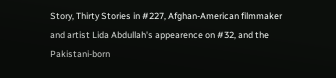Story, Thirty Stories in #227, Afghan-American filmmaker and artist Lida Abdullah's appearence on #32, and the Pakistani-born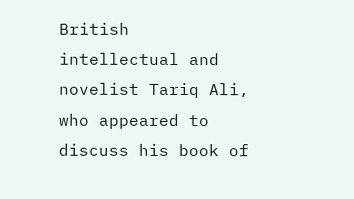British intellectual and novelist Tariq Ali, who appeared to discuss his book of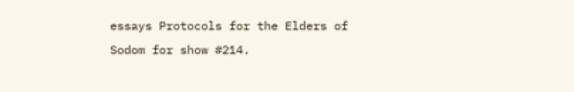essays Protocols for the Elders of Sodom for show #214.